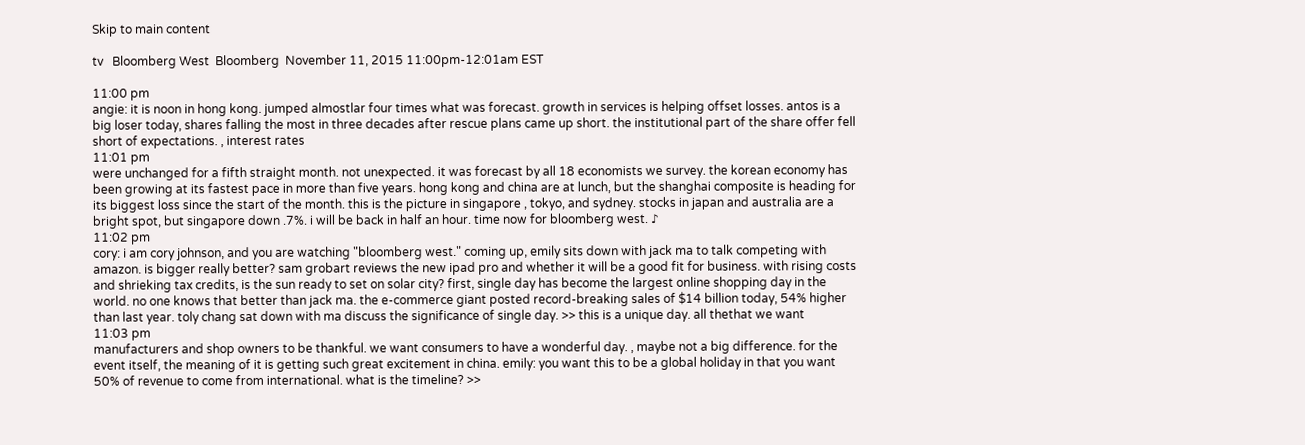Skip to main content

tv   Bloomberg West  Bloomberg  November 11, 2015 11:00pm-12:01am EST

11:00 pm
angie: it is noon in hong kong. jumped almostlar four times what was forecast. growth in services is helping offset losses. antos is a big loser today, shares falling the most in three decades after rescue plans came up short. the institutional part of the share offer fell short of expectations. , interest rates
11:01 pm
were unchanged for a fifth straight month. not unexpected. it was forecast by all 18 economists we survey. the korean economy has been growing at its fastest pace in more than five years. hong kong and china are at lunch, but the shanghai composite is heading for its biggest loss since the start of the month. this is the picture in singapore , tokyo, and sydney. stocks in japan and australia are a bright spot, but singapore down .7%. i will be back in half an hour. time now for bloomberg west. ♪
11:02 pm
cory: i am cory johnson, and you are watching "bloomberg west." coming up, emily sits down with jack ma to talk competing with amazon. is bigger really better? sam grobart reviews the new ipad pro and whether it will be a good fit for business. with rising costs and shrieking tax credits, is the sun ready to set on solar city? first, single day has become the largest online shopping day in the world. no one knows that better than jack ma. the e-commerce giant posted record-breaking sales of $14 billion today, 54% higher than last year. toly chang sat down with ma discuss the significance of single day. >> this is a unique day. all thethat we want
11:03 pm
manufacturers and shop owners to be thankful. we want consumers to have a wonderful day. , maybe not a big difference. for the event itself, the meaning of it is getting such great excitement in china. emily: you want this to be a global holiday in that you want 50% of revenue to come from international. what is the timeline? >>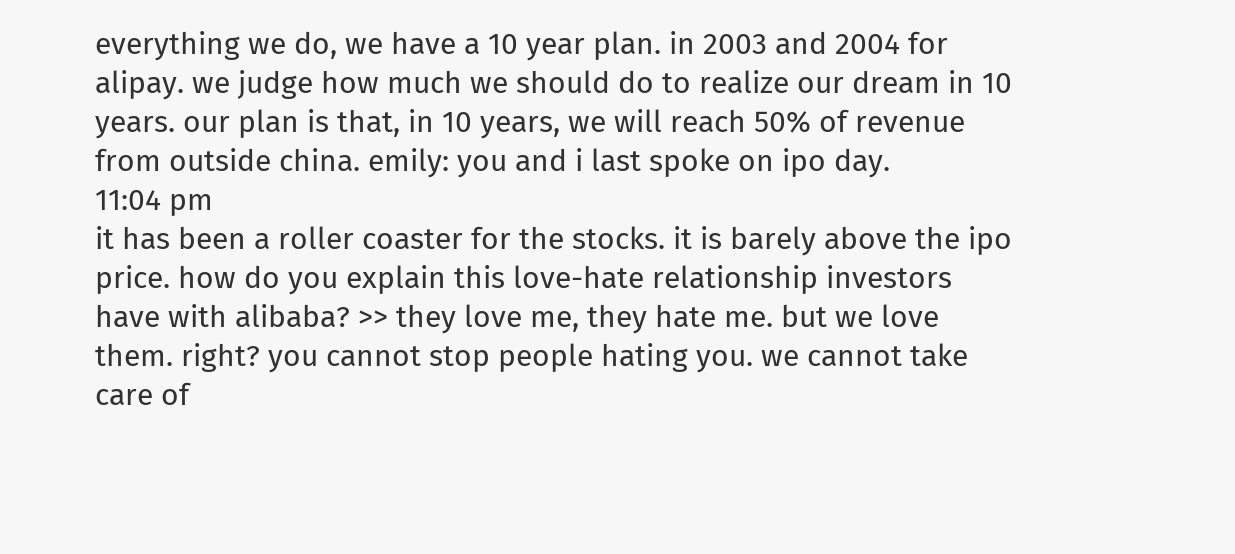everything we do, we have a 10 year plan. in 2003 and 2004 for alipay. we judge how much we should do to realize our dream in 10 years. our plan is that, in 10 years, we will reach 50% of revenue from outside china. emily: you and i last spoke on ipo day.
11:04 pm
it has been a roller coaster for the stocks. it is barely above the ipo price. how do you explain this love-hate relationship investors have with alibaba? >> they love me, they hate me. but we love them. right? you cannot stop people hating you. we cannot take care of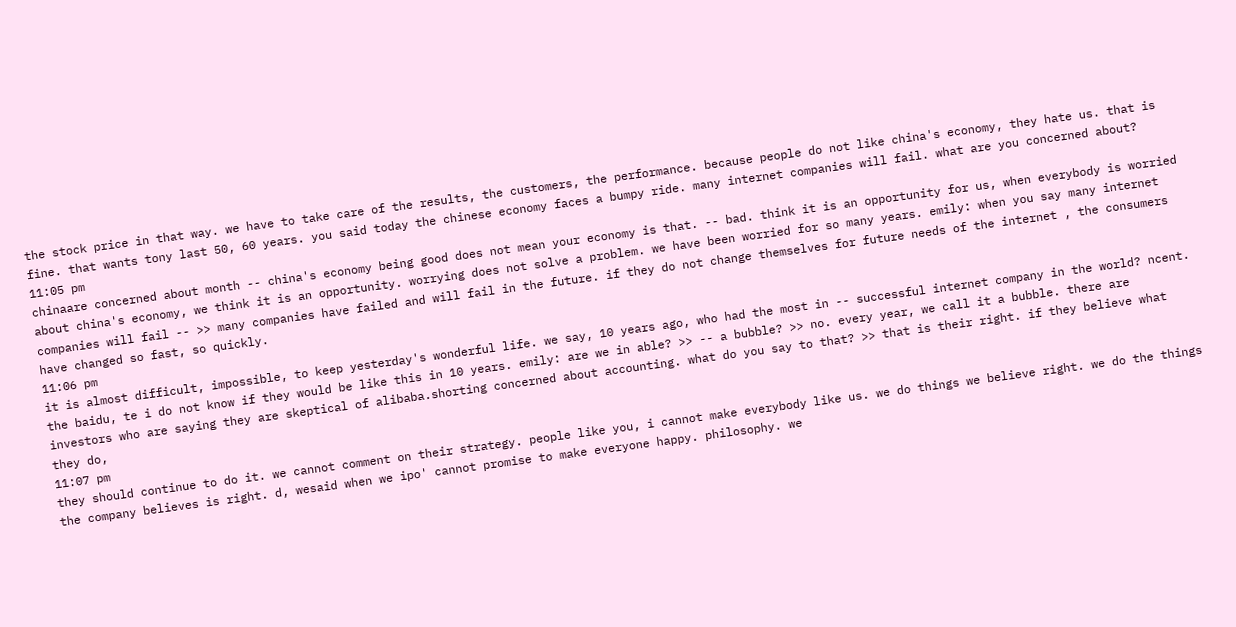the stock price in that way. we have to take care of the results, the customers, the performance. because people do not like china's economy, they hate us. that is fine. that wants tony last 50, 60 years. you said today the chinese economy faces a bumpy ride. many internet companies will fail. what are you concerned about?
11:05 pm
chinaare concerned about month -- china's economy being good does not mean your economy is that. -- bad. think it is an opportunity for us, when everybody is worried about china's economy, we think it is an opportunity. worrying does not solve a problem. we have been worried for so many years. emily: when you say many internet companies will fail -- >> many companies have failed and will fail in the future. if they do not change themselves for future needs of the internet , the consumers have changed so fast, so quickly.
11:06 pm
it is almost difficult, impossible, to keep yesterday's wonderful life. we say, 10 years ago, who had the most in -- successful internet company in the world? ncent. the baidu, te i do not know if they would be like this in 10 years. emily: are we in able? >> -- a bubble? >> no. every year, we call it a bubble. there are investors who are saying they are skeptical of alibaba.shorting concerned about accounting. what do you say to that? >> that is their right. if they believe what they do,
11:07 pm
they should continue to do it. we cannot comment on their strategy. people like you, i cannot make everybody like us. we do things we believe right. we do the things the company believes is right. d, wesaid when we ipo' cannot promise to make everyone happy. philosophy. we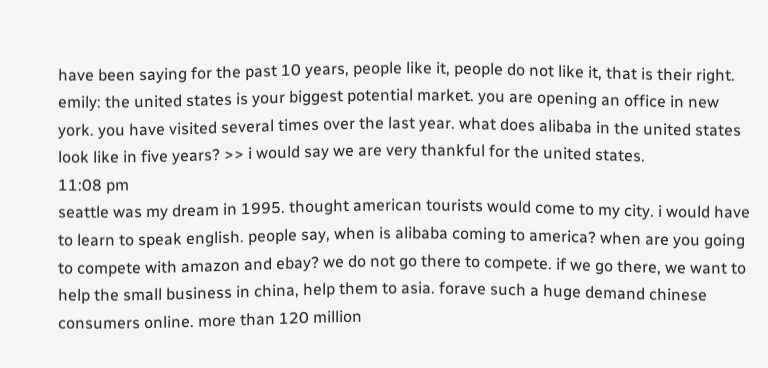have been saying for the past 10 years, people like it, people do not like it, that is their right. emily: the united states is your biggest potential market. you are opening an office in new york. you have visited several times over the last year. what does alibaba in the united states look like in five years? >> i would say we are very thankful for the united states.
11:08 pm
seattle was my dream in 1995. thought american tourists would come to my city. i would have to learn to speak english. people say, when is alibaba coming to america? when are you going to compete with amazon and ebay? we do not go there to compete. if we go there, we want to help the small business in china, help them to asia. forave such a huge demand chinese consumers online. more than 120 million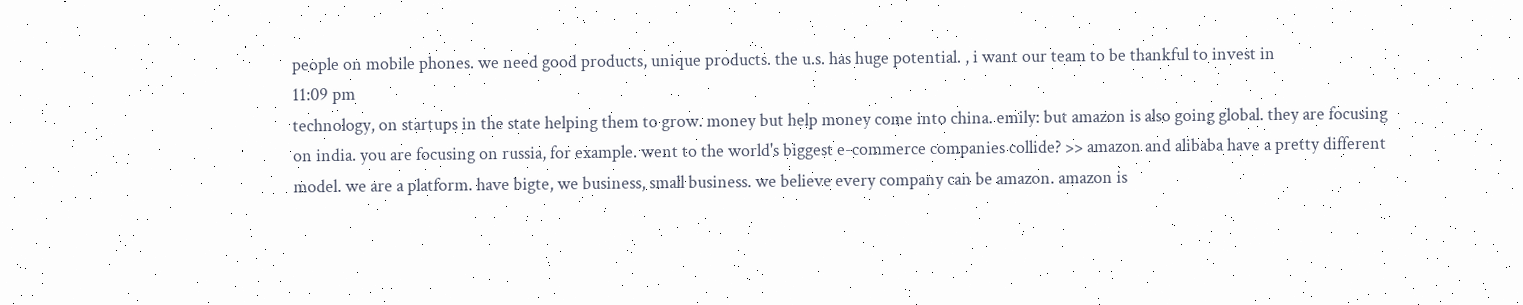people on mobile phones. we need good products, unique products. the u.s. has huge potential. , i want our team to be thankful to invest in
11:09 pm
technology, on startups in the state helping them to grow. money but help money come into china. emily: but amazon is also going global. they are focusing on india. you are focusing on russia, for example. went to the world's biggest e-commerce companies collide? >> amazon and alibaba have a pretty different model. we are a platform. have bigte, we business, small business. we believe every company can be amazon. amazon is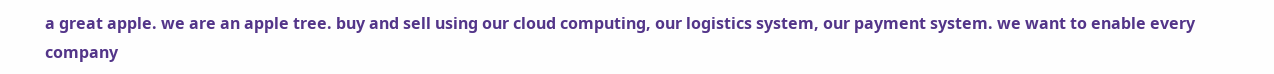a great apple. we are an apple tree. buy and sell using our cloud computing, our logistics system, our payment system. we want to enable every company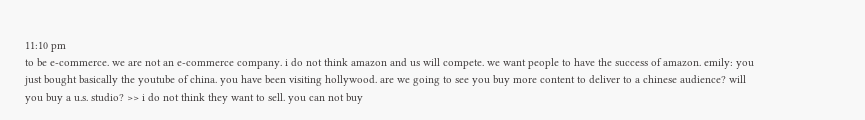11:10 pm
to be e-commerce. we are not an e-commerce company. i do not think amazon and us will compete. we want people to have the success of amazon. emily: you just bought basically the youtube of china. you have been visiting hollywood. are we going to see you buy more content to deliver to a chinese audience? will you buy a u.s. studio? >> i do not think they want to sell. you can not buy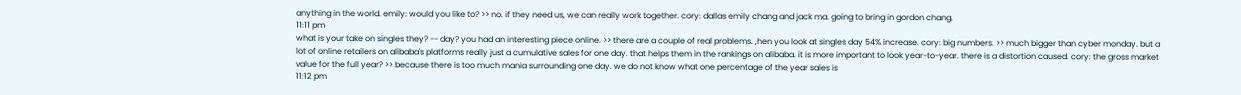anything in the world. emily: would you like to? >> no. if they need us, we can really work together. cory: dallas emily chang and jack ma. going to bring in gordon chang.
11:11 pm
what is your take on singles they? -- day? you had an interesting piece online. >> there are a couple of real problems. ,hen you look at singles day 54% increase. cory: big numbers. >> much bigger than cyber monday. but a lot of online retailers on alibaba's platforms really just a cumulative sales for one day. that helps them in the rankings on alibaba. it is more important to look year-to-year. there is a distortion caused. cory: the gross market value for the full year? >> because there is too much mania surrounding one day. we do not know what one percentage of the year sales is
11:12 pm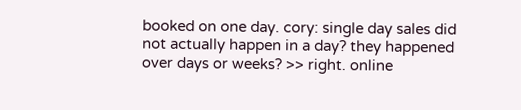booked on one day. cory: single day sales did not actually happen in a day? they happened over days or weeks? >> right. online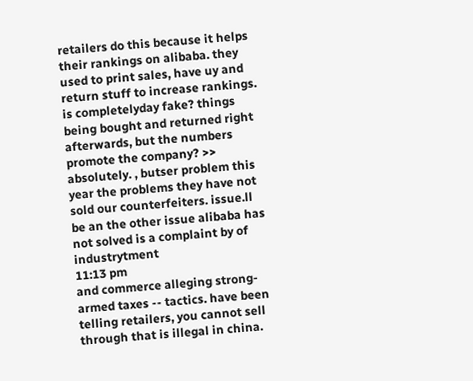retailers do this because it helps their rankings on alibaba. they used to print sales, have uy and return stuff to increase rankings. is completelyday fake? things being bought and returned right afterwards, but the numbers promote the company? >> absolutely. , butser problem this year the problems they have not sold our counterfeiters. issue.ll be an the other issue alibaba has not solved is a complaint by of industrytment
11:13 pm
and commerce alleging strong-armed taxes -- tactics. have been telling retailers, you cannot sell through that is illegal in china.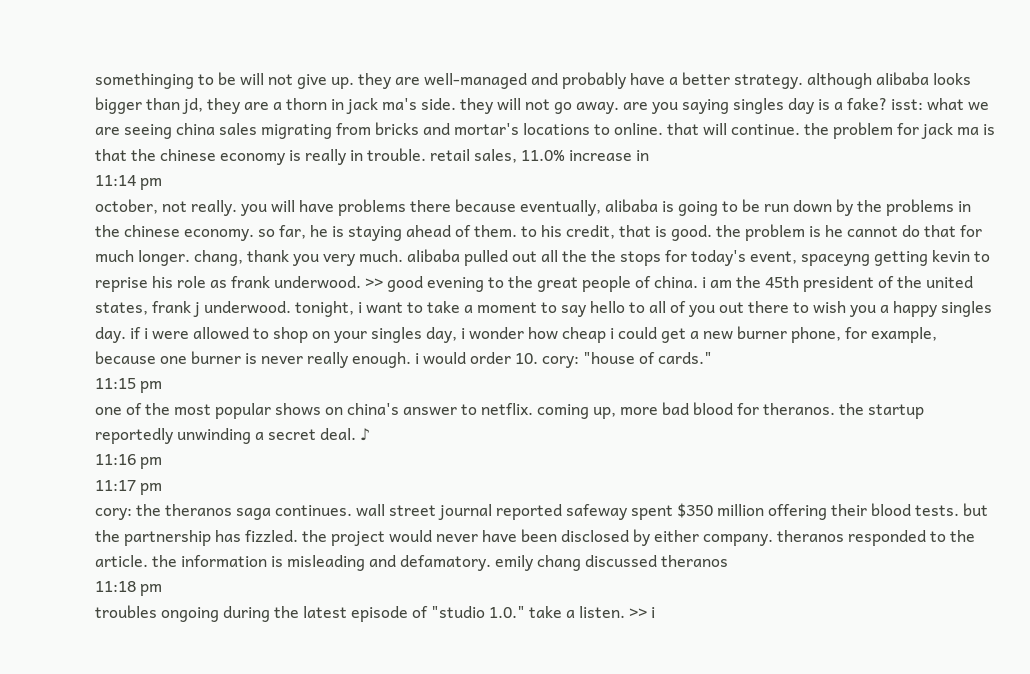somethinging to be will not give up. they are well-managed and probably have a better strategy. although alibaba looks bigger than jd, they are a thorn in jack ma's side. they will not go away. are you saying singles day is a fake? isst: what we are seeing china sales migrating from bricks and mortar's locations to online. that will continue. the problem for jack ma is that the chinese economy is really in trouble. retail sales, 11.0% increase in
11:14 pm
october, not really. you will have problems there because eventually, alibaba is going to be run down by the problems in the chinese economy. so far, he is staying ahead of them. to his credit, that is good. the problem is he cannot do that for much longer. chang, thank you very much. alibaba pulled out all the the stops for today's event, spaceyng getting kevin to reprise his role as frank underwood. >> good evening to the great people of china. i am the 45th president of the united states, frank j underwood. tonight, i want to take a moment to say hello to all of you out there to wish you a happy singles day. if i were allowed to shop on your singles day, i wonder how cheap i could get a new burner phone, for example, because one burner is never really enough. i would order 10. cory: "house of cards."
11:15 pm
one of the most popular shows on china's answer to netflix. coming up, more bad blood for theranos. the startup reportedly unwinding a secret deal. ♪
11:16 pm
11:17 pm
cory: the theranos saga continues. wall street journal reported safeway spent $350 million offering their blood tests. but the partnership has fizzled. the project would never have been disclosed by either company. theranos responded to the article. the information is misleading and defamatory. emily chang discussed theranos
11:18 pm
troubles ongoing during the latest episode of "studio 1.0." take a listen. >> i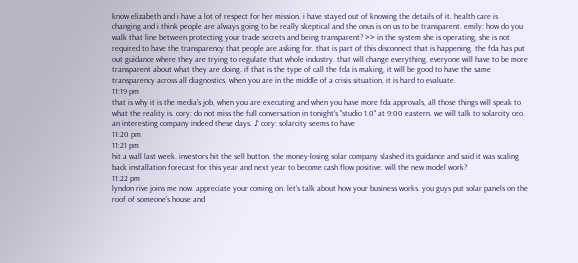know elizabeth and i have a lot of respect for her mission. i have stayed out of knowing the details of it. health care is changing and i think people are always going to be really skeptical and the onus is on us to be transparent. emily: how do you walk that line between protecting your trade secrets and being transparent? >> in the system she is operating, she is not required to have the transparency that people are asking for. that is part of this disconnect that is happening. the fda has put out guidance where they are trying to regulate that whole industry. that will change everything. everyone will have to be more transparent about what they are doing. if that is the type of call the fda is making, it will be good to have the same transparency across all diagnostics. when you are in the middle of a crisis situation, it is hard to evaluate.
11:19 pm
that is why it is the media's job, when you are executing and when you have more fda approvals, all those things will speak to what the reality is. cory: do not miss the full conversation in tonight's "studio 1.0" at 9:00 eastern. we will talk to solarcity ceo. an interesting company indeed these days. ♪ cory: solarcity seems to have
11:20 pm
11:21 pm
hit a wall last week. investors hit the sell button. the money-losing solar company slashed its guidance and said it was scaling back installation forecast for this year and next year to become cash flow positive. will the new model work?
11:22 pm
lyndon rive joins me now. appreciate your coming on. let's talk about how your business works. you guys put solar panels on the roof of someone's house and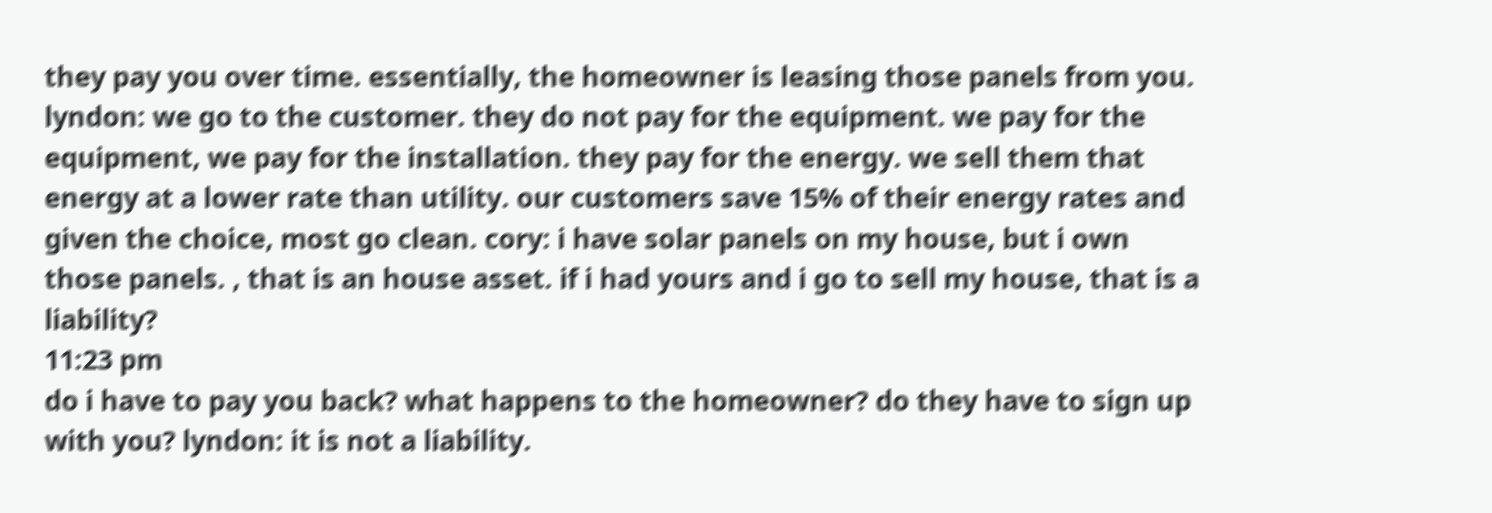they pay you over time. essentially, the homeowner is leasing those panels from you. lyndon: we go to the customer. they do not pay for the equipment. we pay for the equipment, we pay for the installation. they pay for the energy. we sell them that energy at a lower rate than utility. our customers save 15% of their energy rates and given the choice, most go clean. cory: i have solar panels on my house, but i own those panels. , that is an house asset. if i had yours and i go to sell my house, that is a liability?
11:23 pm
do i have to pay you back? what happens to the homeowner? do they have to sign up with you? lyndon: it is not a liability.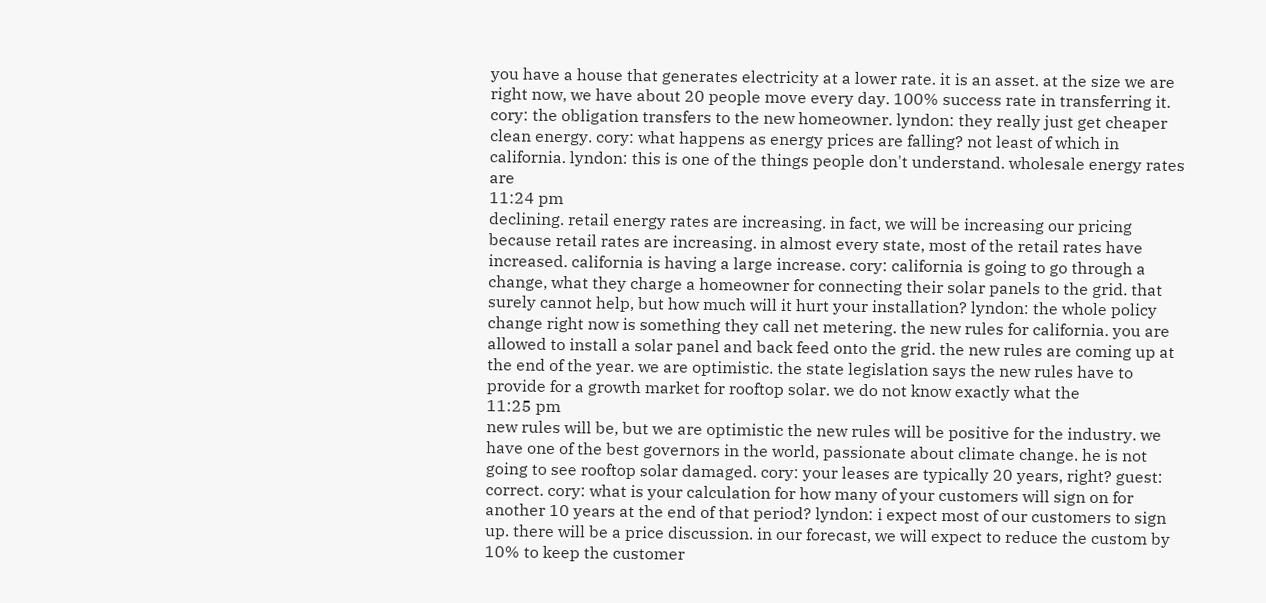you have a house that generates electricity at a lower rate. it is an asset. at the size we are right now, we have about 20 people move every day. 100% success rate in transferring it. cory: the obligation transfers to the new homeowner. lyndon: they really just get cheaper clean energy. cory: what happens as energy prices are falling? not least of which in california. lyndon: this is one of the things people don't understand. wholesale energy rates are
11:24 pm
declining. retail energy rates are increasing. in fact, we will be increasing our pricing because retail rates are increasing. in almost every state, most of the retail rates have increased. california is having a large increase. cory: california is going to go through a change, what they charge a homeowner for connecting their solar panels to the grid. that surely cannot help, but how much will it hurt your installation? lyndon: the whole policy change right now is something they call net metering. the new rules for california. you are allowed to install a solar panel and back feed onto the grid. the new rules are coming up at the end of the year. we are optimistic. the state legislation says the new rules have to provide for a growth market for rooftop solar. we do not know exactly what the
11:25 pm
new rules will be, but we are optimistic the new rules will be positive for the industry. we have one of the best governors in the world, passionate about climate change. he is not going to see rooftop solar damaged. cory: your leases are typically 20 years, right? guest: correct. cory: what is your calculation for how many of your customers will sign on for another 10 years at the end of that period? lyndon: i expect most of our customers to sign up. there will be a price discussion. in our forecast, we will expect to reduce the custom by 10% to keep the customer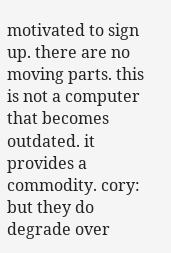motivated to sign up. there are no moving parts. this is not a computer that becomes outdated. it provides a commodity. cory: but they do degrade over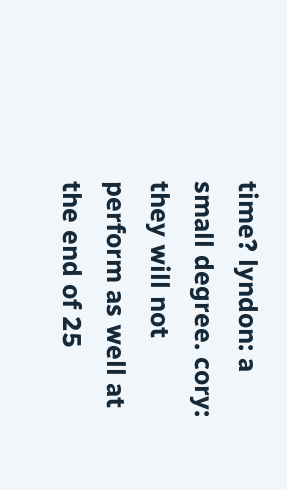time? lyndon: a small degree. cory: they will not perform as well at the end of 25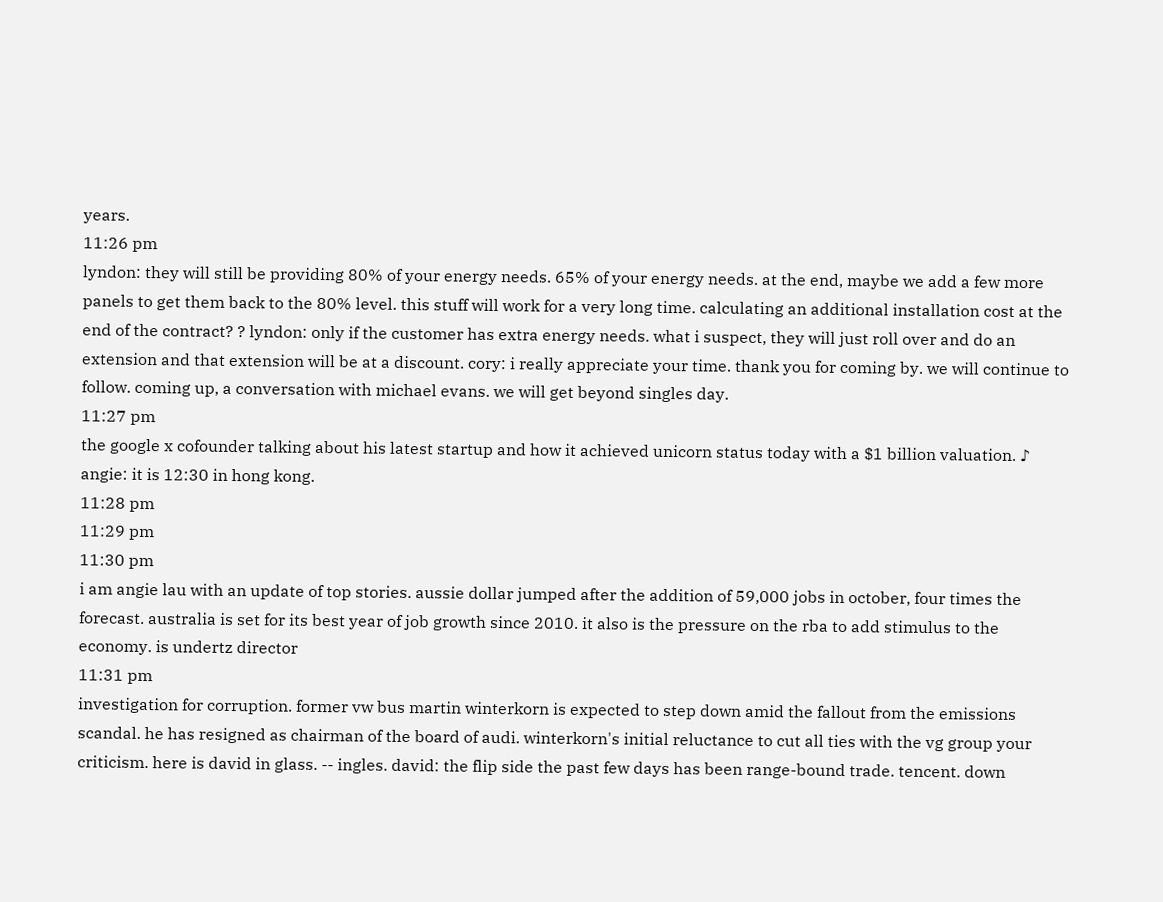years.
11:26 pm
lyndon: they will still be providing 80% of your energy needs. 65% of your energy needs. at the end, maybe we add a few more panels to get them back to the 80% level. this stuff will work for a very long time. calculating an additional installation cost at the end of the contract? ? lyndon: only if the customer has extra energy needs. what i suspect, they will just roll over and do an extension and that extension will be at a discount. cory: i really appreciate your time. thank you for coming by. we will continue to follow. coming up, a conversation with michael evans. we will get beyond singles day.
11:27 pm
the google x cofounder talking about his latest startup and how it achieved unicorn status today with a $1 billion valuation. ♪ angie: it is 12:30 in hong kong.
11:28 pm
11:29 pm
11:30 pm
i am angie lau with an update of top stories. aussie dollar jumped after the addition of 59,000 jobs in october, four times the forecast. australia is set for its best year of job growth since 2010. it also is the pressure on the rba to add stimulus to the economy. is undertz director
11:31 pm
investigation for corruption. former vw bus martin winterkorn is expected to step down amid the fallout from the emissions scandal. he has resigned as chairman of the board of audi. winterkorn's initial reluctance to cut all ties with the vg group your criticism. here is david in glass. -- ingles. david: the flip side the past few days has been range-bound trade. tencent. down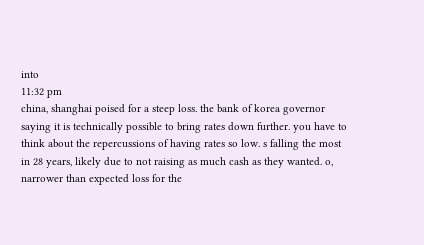into
11:32 pm
china, shanghai poised for a steep loss. the bank of korea governor saying it is technically possible to bring rates down further. you have to think about the repercussions of having rates so low. s falling the most in 28 years, likely due to not raising as much cash as they wanted. o, narrower than expected loss for the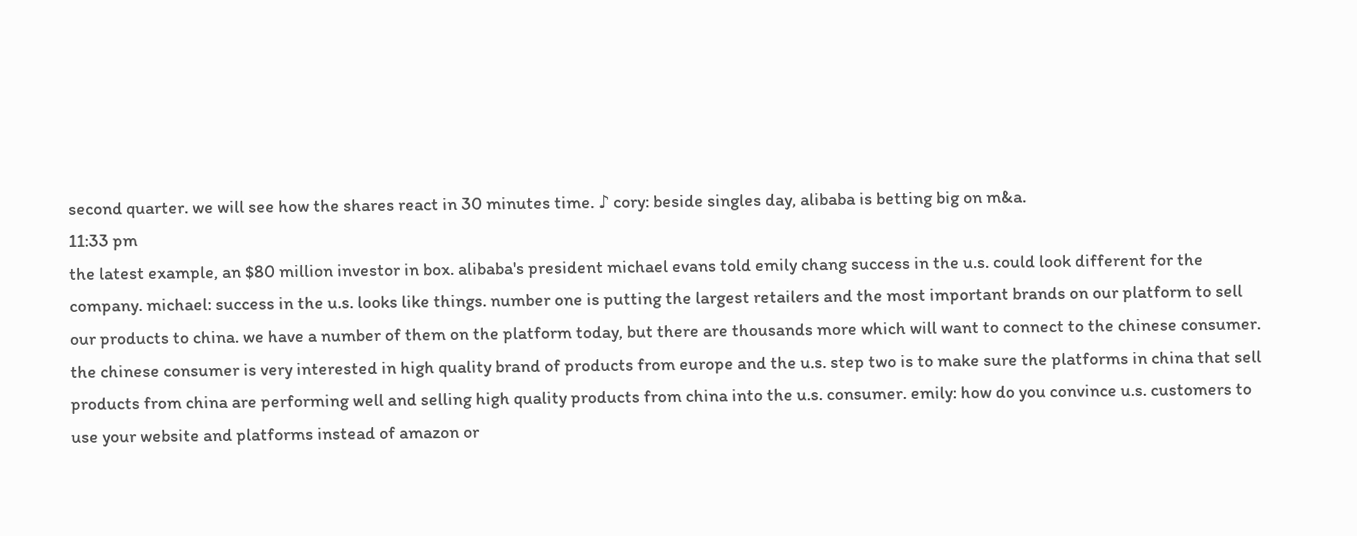second quarter. we will see how the shares react in 30 minutes time. ♪ cory: beside singles day, alibaba is betting big on m&a.
11:33 pm
the latest example, an $80 million investor in box. alibaba's president michael evans told emily chang success in the u.s. could look different for the company. michael: success in the u.s. looks like things. number one is putting the largest retailers and the most important brands on our platform to sell our products to china. we have a number of them on the platform today, but there are thousands more which will want to connect to the chinese consumer. the chinese consumer is very interested in high quality brand of products from europe and the u.s. step two is to make sure the platforms in china that sell products from china are performing well and selling high quality products from china into the u.s. consumer. emily: how do you convince u.s. customers to use your website and platforms instead of amazon or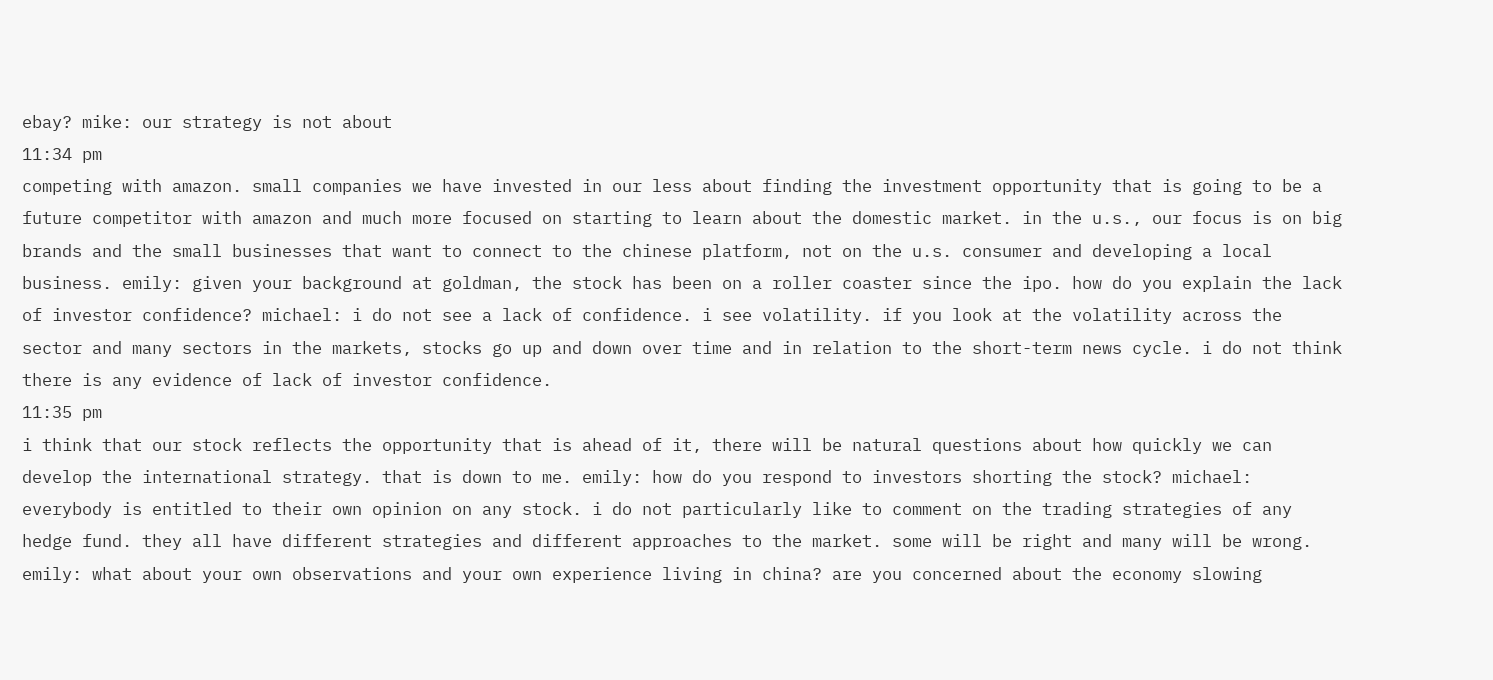ebay? mike: our strategy is not about
11:34 pm
competing with amazon. small companies we have invested in our less about finding the investment opportunity that is going to be a future competitor with amazon and much more focused on starting to learn about the domestic market. in the u.s., our focus is on big brands and the small businesses that want to connect to the chinese platform, not on the u.s. consumer and developing a local business. emily: given your background at goldman, the stock has been on a roller coaster since the ipo. how do you explain the lack of investor confidence? michael: i do not see a lack of confidence. i see volatility. if you look at the volatility across the sector and many sectors in the markets, stocks go up and down over time and in relation to the short-term news cycle. i do not think there is any evidence of lack of investor confidence.
11:35 pm
i think that our stock reflects the opportunity that is ahead of it, there will be natural questions about how quickly we can develop the international strategy. that is down to me. emily: how do you respond to investors shorting the stock? michael: everybody is entitled to their own opinion on any stock. i do not particularly like to comment on the trading strategies of any hedge fund. they all have different strategies and different approaches to the market. some will be right and many will be wrong. emily: what about your own observations and your own experience living in china? are you concerned about the economy slowing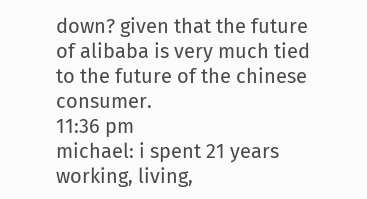down? given that the future of alibaba is very much tied to the future of the chinese consumer.
11:36 pm
michael: i spent 21 years working, living,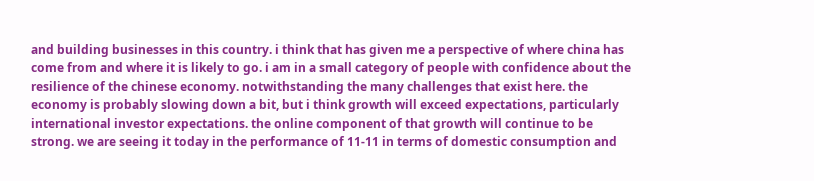and building businesses in this country. i think that has given me a perspective of where china has come from and where it is likely to go. i am in a small category of people with confidence about the resilience of the chinese economy. notwithstanding the many challenges that exist here. the economy is probably slowing down a bit, but i think growth will exceed expectations, particularly international investor expectations. the online component of that growth will continue to be strong. we are seeing it today in the performance of 11-11 in terms of domestic consumption and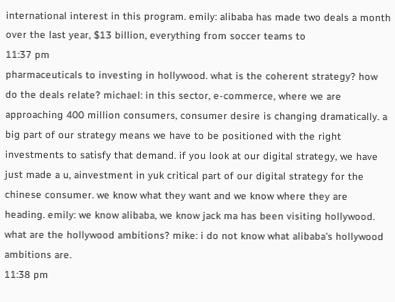international interest in this program. emily: alibaba has made two deals a month over the last year, $13 billion, everything from soccer teams to
11:37 pm
pharmaceuticals to investing in hollywood. what is the coherent strategy? how do the deals relate? michael: in this sector, e-commerce, where we are approaching 400 million consumers, consumer desire is changing dramatically. a big part of our strategy means we have to be positioned with the right investments to satisfy that demand. if you look at our digital strategy, we have just made a u, ainvestment in yuk critical part of our digital strategy for the chinese consumer. we know what they want and we know where they are heading. emily: we know alibaba, we know jack ma has been visiting hollywood. what are the hollywood ambitions? mike: i do not know what alibaba's hollywood ambitions are.
11:38 pm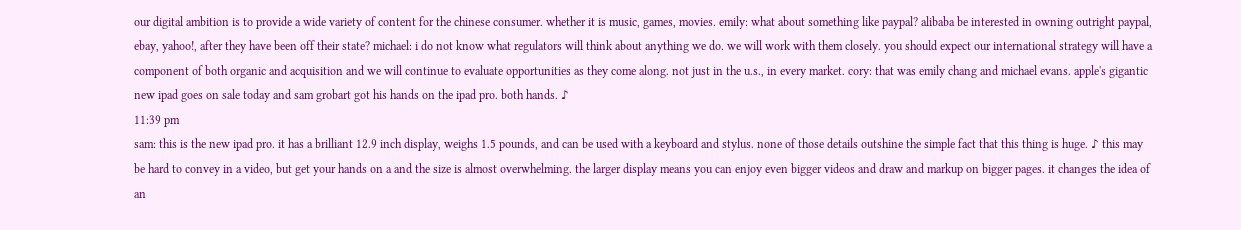our digital ambition is to provide a wide variety of content for the chinese consumer. whether it is music, games, movies. emily: what about something like paypal? alibaba be interested in owning outright paypal, ebay, yahoo!, after they have been off their state? michael: i do not know what regulators will think about anything we do. we will work with them closely. you should expect our international strategy will have a component of both organic and acquisition and we will continue to evaluate opportunities as they come along. not just in the u.s., in every market. cory: that was emily chang and michael evans. apple's gigantic new ipad goes on sale today and sam grobart got his hands on the ipad pro. both hands. ♪
11:39 pm
sam: this is the new ipad pro. it has a brilliant 12.9 inch display, weighs 1.5 pounds, and can be used with a keyboard and stylus. none of those details outshine the simple fact that this thing is huge. ♪ this may be hard to convey in a video, but get your hands on a and the size is almost overwhelming. the larger display means you can enjoy even bigger videos and draw and markup on bigger pages. it changes the idea of an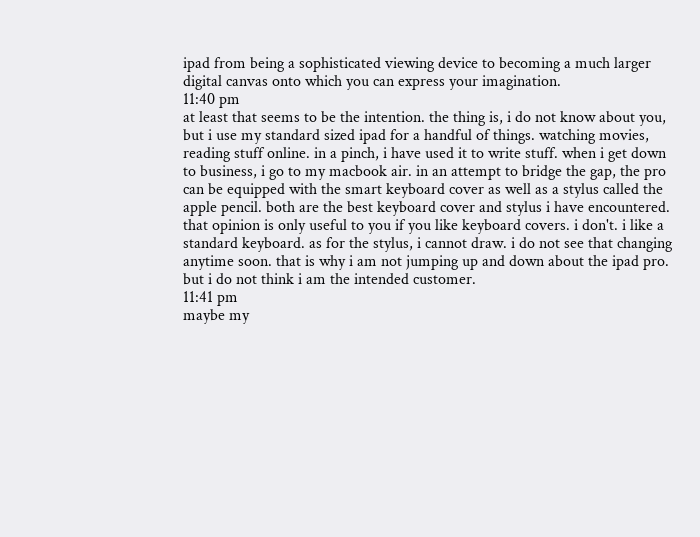ipad from being a sophisticated viewing device to becoming a much larger digital canvas onto which you can express your imagination.
11:40 pm
at least that seems to be the intention. the thing is, i do not know about you, but i use my standard sized ipad for a handful of things. watching movies, reading stuff online. in a pinch, i have used it to write stuff. when i get down to business, i go to my macbook air. in an attempt to bridge the gap, the pro can be equipped with the smart keyboard cover as well as a stylus called the apple pencil. both are the best keyboard cover and stylus i have encountered. that opinion is only useful to you if you like keyboard covers. i don't. i like a standard keyboard. as for the stylus, i cannot draw. i do not see that changing anytime soon. that is why i am not jumping up and down about the ipad pro. but i do not think i am the intended customer.
11:41 pm
maybe my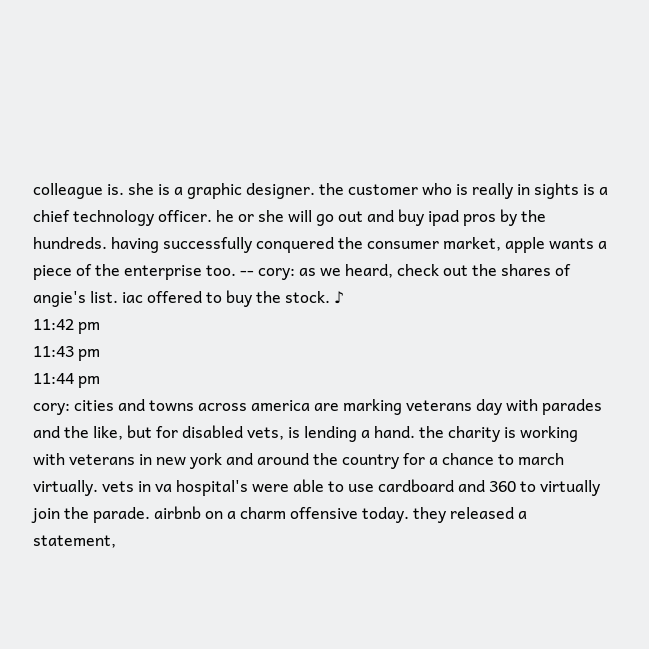colleague is. she is a graphic designer. the customer who is really in sights is a chief technology officer. he or she will go out and buy ipad pros by the hundreds. having successfully conquered the consumer market, apple wants a piece of the enterprise too. -- cory: as we heard, check out the shares of angie's list. iac offered to buy the stock. ♪
11:42 pm
11:43 pm
11:44 pm
cory: cities and towns across america are marking veterans day with parades and the like, but for disabled vets, is lending a hand. the charity is working with veterans in new york and around the country for a chance to march virtually. vets in va hospital's were able to use cardboard and 360 to virtually join the parade. airbnb on a charm offensive today. they released a statement,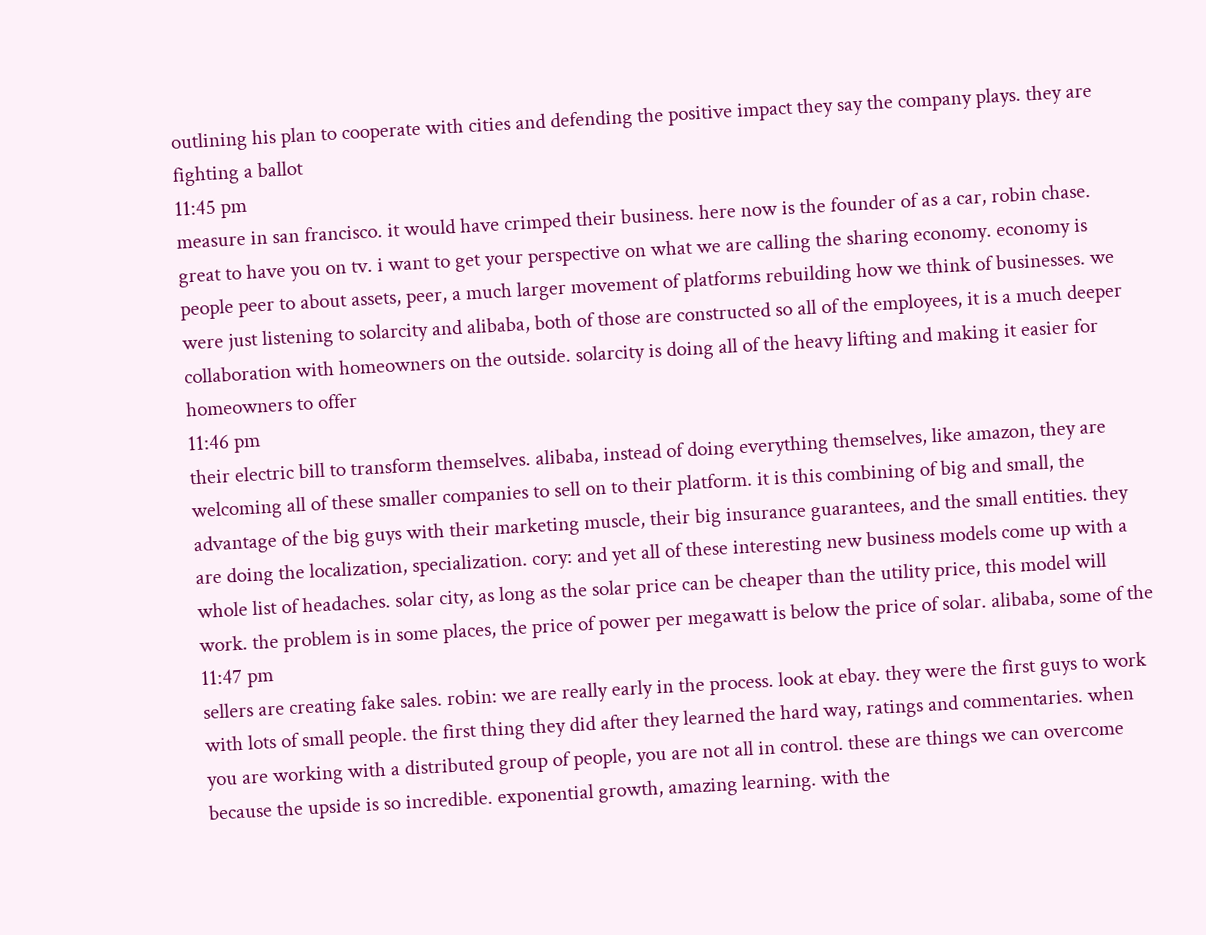outlining his plan to cooperate with cities and defending the positive impact they say the company plays. they are fighting a ballot
11:45 pm
measure in san francisco. it would have crimped their business. here now is the founder of as a car, robin chase. great to have you on tv. i want to get your perspective on what we are calling the sharing economy. economy is people peer to about assets, peer, a much larger movement of platforms rebuilding how we think of businesses. we were just listening to solarcity and alibaba, both of those are constructed so all of the employees, it is a much deeper collaboration with homeowners on the outside. solarcity is doing all of the heavy lifting and making it easier for homeowners to offer
11:46 pm
their electric bill to transform themselves. alibaba, instead of doing everything themselves, like amazon, they are welcoming all of these smaller companies to sell on to their platform. it is this combining of big and small, the advantage of the big guys with their marketing muscle, their big insurance guarantees, and the small entities. they are doing the localization, specialization. cory: and yet all of these interesting new business models come up with a whole list of headaches. solar city, as long as the solar price can be cheaper than the utility price, this model will work. the problem is in some places, the price of power per megawatt is below the price of solar. alibaba, some of the
11:47 pm
sellers are creating fake sales. robin: we are really early in the process. look at ebay. they were the first guys to work with lots of small people. the first thing they did after they learned the hard way, ratings and commentaries. when you are working with a distributed group of people, you are not all in control. these are things we can overcome because the upside is so incredible. exponential growth, amazing learning. with the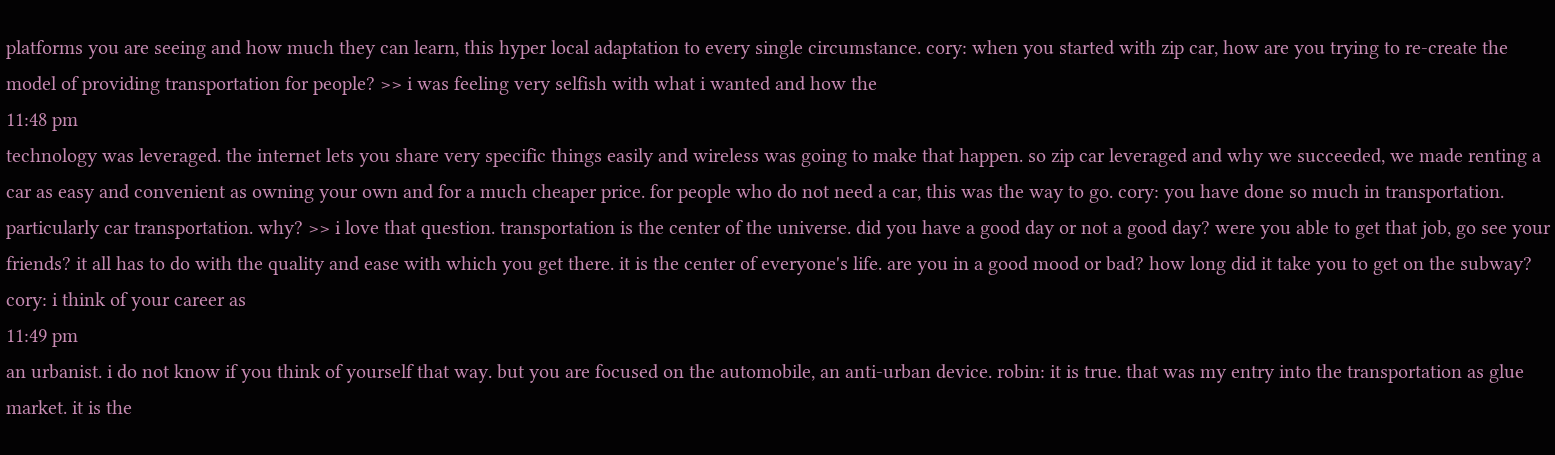platforms you are seeing and how much they can learn, this hyper local adaptation to every single circumstance. cory: when you started with zip car, how are you trying to re-create the model of providing transportation for people? >> i was feeling very selfish with what i wanted and how the
11:48 pm
technology was leveraged. the internet lets you share very specific things easily and wireless was going to make that happen. so zip car leveraged and why we succeeded, we made renting a car as easy and convenient as owning your own and for a much cheaper price. for people who do not need a car, this was the way to go. cory: you have done so much in transportation. particularly car transportation. why? >> i love that question. transportation is the center of the universe. did you have a good day or not a good day? were you able to get that job, go see your friends? it all has to do with the quality and ease with which you get there. it is the center of everyone's life. are you in a good mood or bad? how long did it take you to get on the subway? cory: i think of your career as
11:49 pm
an urbanist. i do not know if you think of yourself that way. but you are focused on the automobile, an anti-urban device. robin: it is true. that was my entry into the transportation as glue market. it is the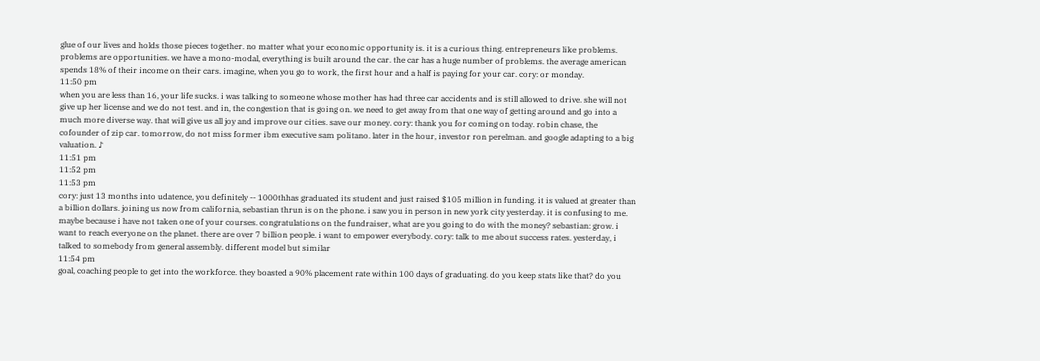glue of our lives and holds those pieces together. no matter what your economic opportunity is. it is a curious thing. entrepreneurs like problems. problems are opportunities. we have a mono-modal, everything is built around the car. the car has a huge number of problems. the average american spends 18% of their income on their cars. imagine, when you go to work, the first hour and a half is paying for your car. cory: or monday.
11:50 pm
when you are less than 16, your life sucks. i was talking to someone whose mother has had three car accidents and is still allowed to drive. she will not give up her license and we do not test. and in, the congestion that is going on. we need to get away from that one way of getting around and go into a much more diverse way. that will give us all joy and improve our cities. save our money. cory: thank you for coming on today. robin chase, the cofounder of zip car. tomorrow, do not miss former ibm executive sam politano. later in the hour, investor ron perelman. and google adapting to a big valuation. ♪
11:51 pm
11:52 pm
11:53 pm
cory: just 13 months into udatence, you definitely -- 1000thhas graduated its student and just raised $105 million in funding. it is valued at greater than a billion dollars. joining us now from california, sebastian thrun is on the phone. i saw you in person in new york city yesterday. it is confusing to me. maybe because i have not taken one of your courses. congratulations on the fundraiser, what are you going to do with the money? sebastian: grow. i want to reach everyone on the planet. there are over 7 billion people. i want to empower everybody. cory: talk to me about success rates. yesterday, i talked to somebody from general assembly. different model but similar
11:54 pm
goal, coaching people to get into the workforce. they boasted a 90% placement rate within 100 days of graduating. do you keep stats like that? do you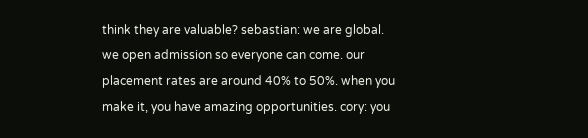think they are valuable? sebastian: we are global. we open admission so everyone can come. our placement rates are around 40% to 50%. when you make it, you have amazing opportunities. cory: you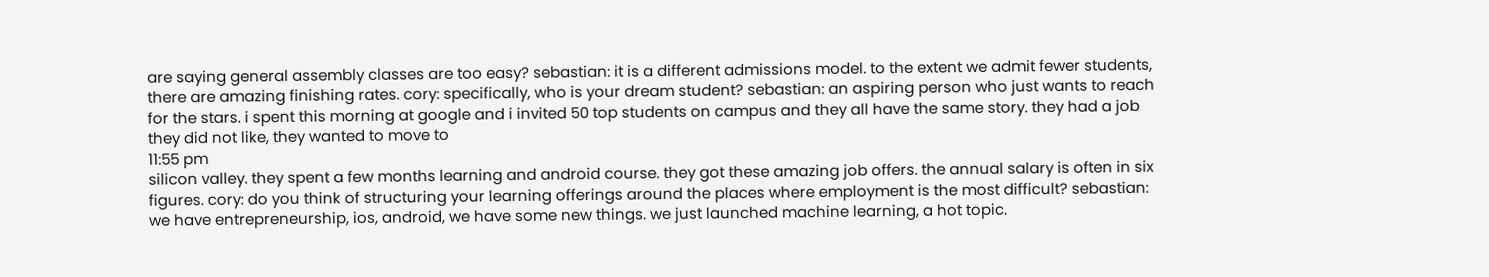are saying general assembly classes are too easy? sebastian: it is a different admissions model. to the extent we admit fewer students, there are amazing finishing rates. cory: specifically, who is your dream student? sebastian: an aspiring person who just wants to reach for the stars. i spent this morning at google and i invited 50 top students on campus and they all have the same story. they had a job they did not like, they wanted to move to
11:55 pm
silicon valley. they spent a few months learning and android course. they got these amazing job offers. the annual salary is often in six figures. cory: do you think of structuring your learning offerings around the places where employment is the most difficult? sebastian: we have entrepreneurship, ios, android, we have some new things. we just launched machine learning, a hot topic.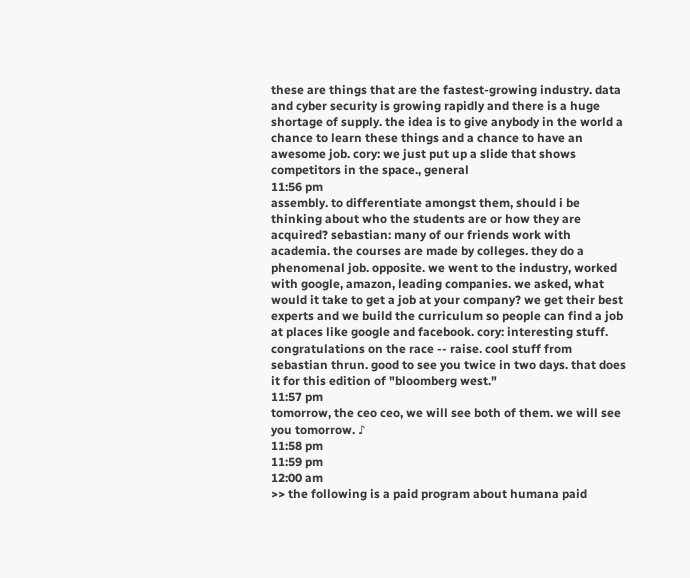these are things that are the fastest-growing industry. data and cyber security is growing rapidly and there is a huge shortage of supply. the idea is to give anybody in the world a chance to learn these things and a chance to have an awesome job. cory: we just put up a slide that shows competitors in the space., general
11:56 pm
assembly. to differentiate amongst them, should i be thinking about who the students are or how they are acquired? sebastian: many of our friends work with academia. the courses are made by colleges. they do a phenomenal job. opposite. we went to the industry, worked with google, amazon, leading companies. we asked, what would it take to get a job at your company? we get their best experts and we build the curriculum so people can find a job at places like google and facebook. cory: interesting stuff. congratulations on the race -- raise. cool stuff from sebastian thrun. good to see you twice in two days. that does it for this edition of "bloomberg west."
11:57 pm
tomorrow, the ceo ceo, we will see both of them. we will see you tomorrow. ♪
11:58 pm
11:59 pm
12:00 am
>> the following is a paid program about humana paid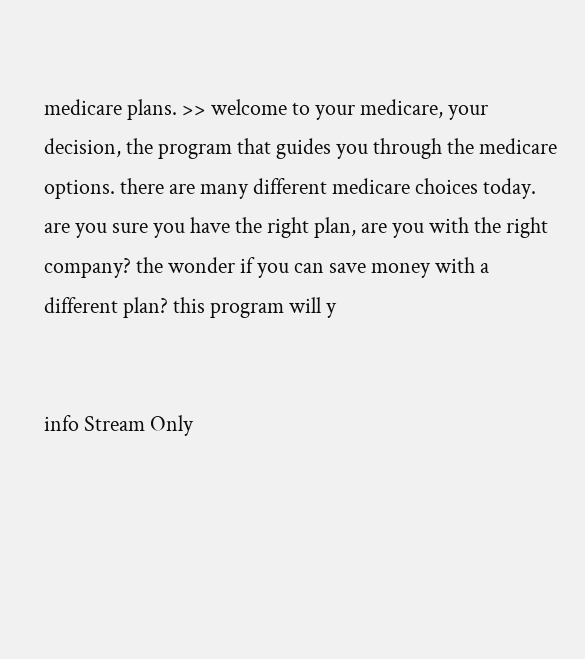medicare plans. >> welcome to your medicare, your decision, the program that guides you through the medicare options. there are many different medicare choices today. are you sure you have the right plan, are you with the right company? the wonder if you can save money with a different plan? this program will y


info Stream Only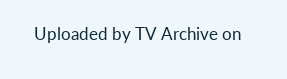Uploaded by TV Archive on